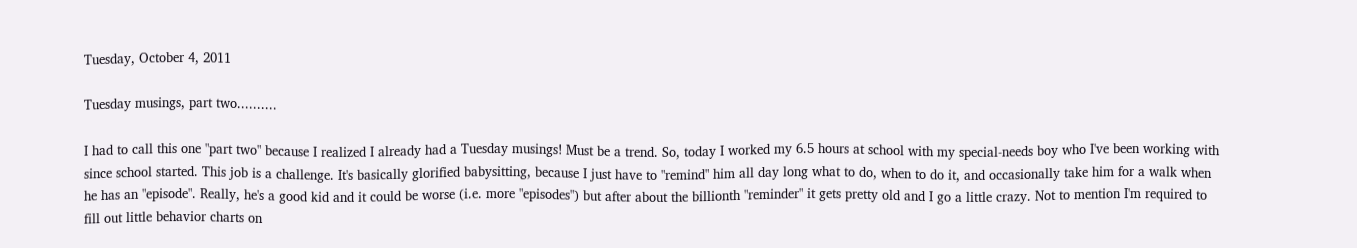Tuesday, October 4, 2011

Tuesday musings, part two..........

I had to call this one "part two" because I realized I already had a Tuesday musings! Must be a trend. So, today I worked my 6.5 hours at school with my special-needs boy who I've been working with since school started. This job is a challenge. It's basically glorified babysitting, because I just have to "remind" him all day long what to do, when to do it, and occasionally take him for a walk when he has an "episode". Really, he's a good kid and it could be worse (i.e. more "episodes") but after about the billionth "reminder" it gets pretty old and I go a little crazy. Not to mention I'm required to fill out little behavior charts on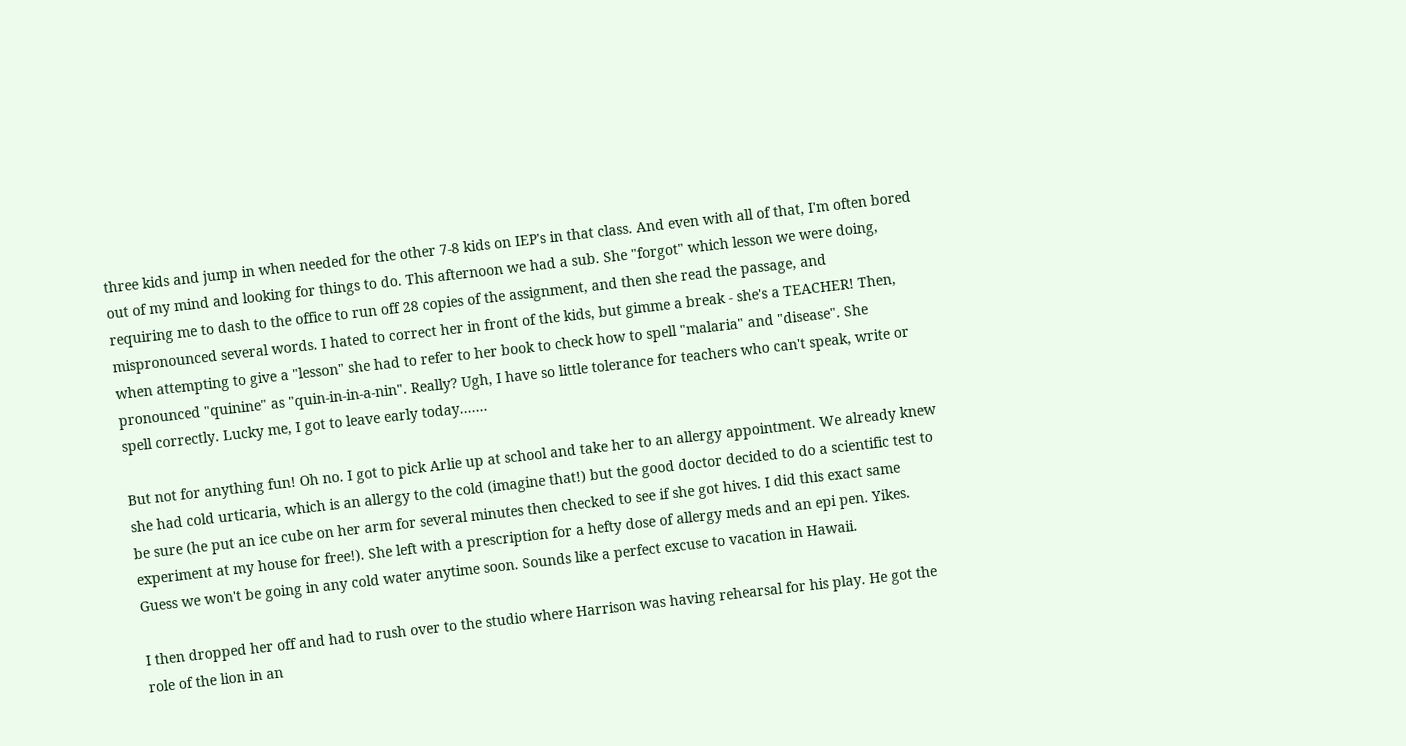three kids and jump in when needed for the other 7-8 kids on IEP's in that class. And even with all of that, I'm often bored out of my mind and looking for things to do. This afternoon we had a sub. She "forgot" which lesson we were doing, requiring me to dash to the office to run off 28 copies of the assignment, and then she read the passage, and mispronounced several words. I hated to correct her in front of the kids, but gimme a break - she's a TEACHER! Then, when attempting to give a "lesson" she had to refer to her book to check how to spell "malaria" and "disease". She pronounced "quinine" as "quin-in-in-a-nin". Really? Ugh, I have so little tolerance for teachers who can't speak, write or spell correctly. Lucky me, I got to leave early today.......

But not for anything fun! Oh no. I got to pick Arlie up at school and take her to an allergy appointment. We already knew she had cold urticaria, which is an allergy to the cold (imagine that!) but the good doctor decided to do a scientific test to be sure (he put an ice cube on her arm for several minutes then checked to see if she got hives. I did this exact same experiment at my house for free!). She left with a prescription for a hefty dose of allergy meds and an epi pen. Yikes. Guess we won't be going in any cold water anytime soon. Sounds like a perfect excuse to vacation in Hawaii.

I then dropped her off and had to rush over to the studio where Harrison was having rehearsal for his play. He got the role of the lion in an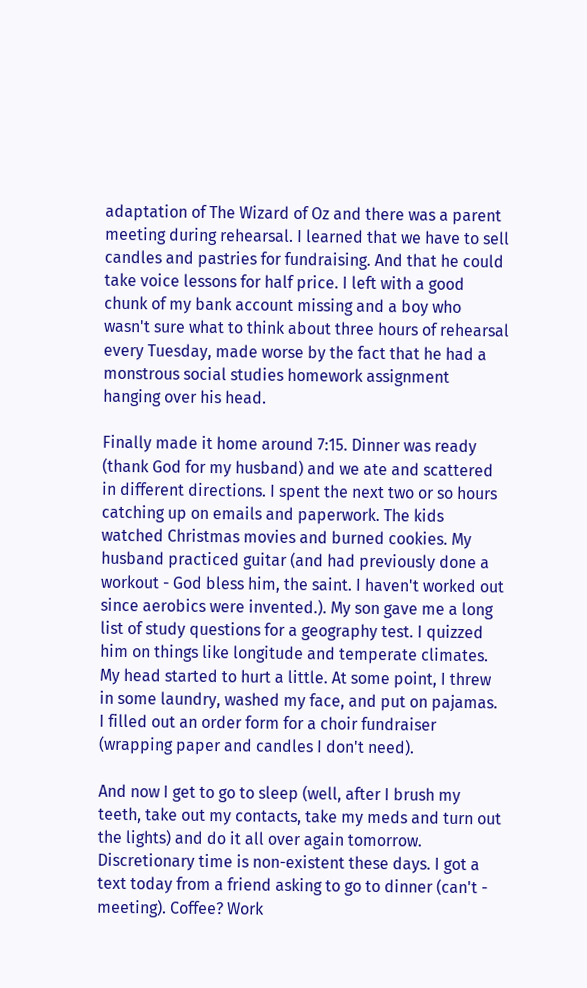adaptation of The Wizard of Oz and there was a parent meeting during rehearsal. I learned that we have to sell candles and pastries for fundraising. And that he could take voice lessons for half price. I left with a good chunk of my bank account missing and a boy who wasn't sure what to think about three hours of rehearsal every Tuesday, made worse by the fact that he had a monstrous social studies homework assignment hanging over his head.

Finally made it home around 7:15. Dinner was ready (thank God for my husband) and we ate and scattered in different directions. I spent the next two or so hours catching up on emails and paperwork. The kids watched Christmas movies and burned cookies. My husband practiced guitar (and had previously done a workout - God bless him, the saint. I haven't worked out since aerobics were invented.). My son gave me a long list of study questions for a geography test. I quizzed him on things like longitude and temperate climates. My head started to hurt a little. At some point, I threw in some laundry, washed my face, and put on pajamas. I filled out an order form for a choir fundraiser (wrapping paper and candles I don't need).

And now I get to go to sleep (well, after I brush my teeth, take out my contacts, take my meds and turn out the lights) and do it all over again tomorrow. Discretionary time is non-existent these days. I got a text today from a friend asking to go to dinner (can't - meeting). Coffee? Work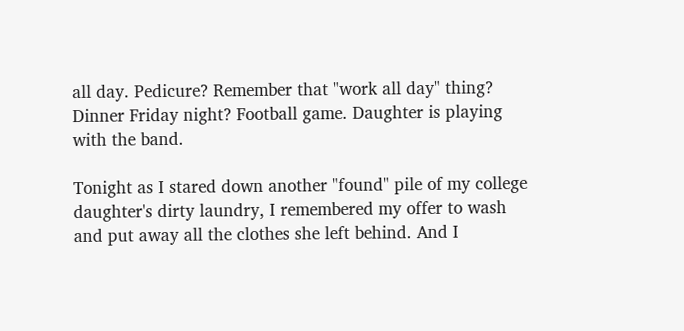all day. Pedicure? Remember that "work all day" thing? Dinner Friday night? Football game. Daughter is playing with the band.

Tonight as I stared down another "found" pile of my college daughter's dirty laundry, I remembered my offer to wash and put away all the clothes she left behind. And I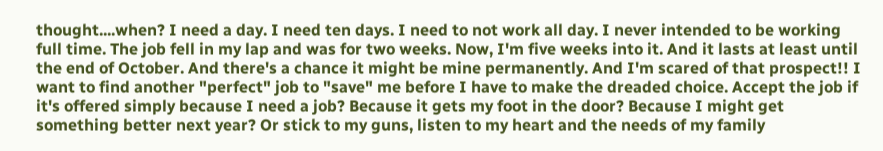thought....when? I need a day. I need ten days. I need to not work all day. I never intended to be working full time. The job fell in my lap and was for two weeks. Now, I'm five weeks into it. And it lasts at least until the end of October. And there's a chance it might be mine permanently. And I'm scared of that prospect!! I want to find another "perfect" job to "save" me before I have to make the dreaded choice. Accept the job if it's offered simply because I need a job? Because it gets my foot in the door? Because I might get something better next year? Or stick to my guns, listen to my heart and the needs of my family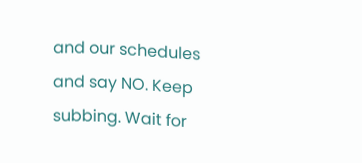and our schedules and say NO. Keep subbing. Wait for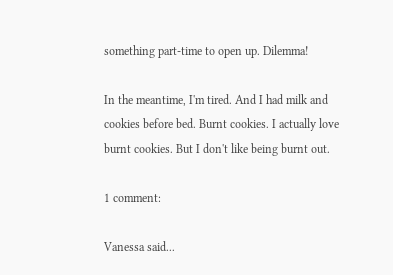something part-time to open up. Dilemma!

In the meantime, I'm tired. And I had milk and cookies before bed. Burnt cookies. I actually love burnt cookies. But I don't like being burnt out.

1 comment:

Vanessa said...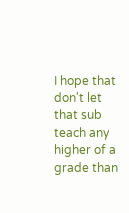I hope that don't let that sub teach any higher of a grade than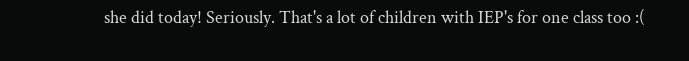she did today! Seriously. That's a lot of children with IEP's for one class too :(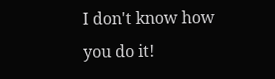I don't know how you do it!